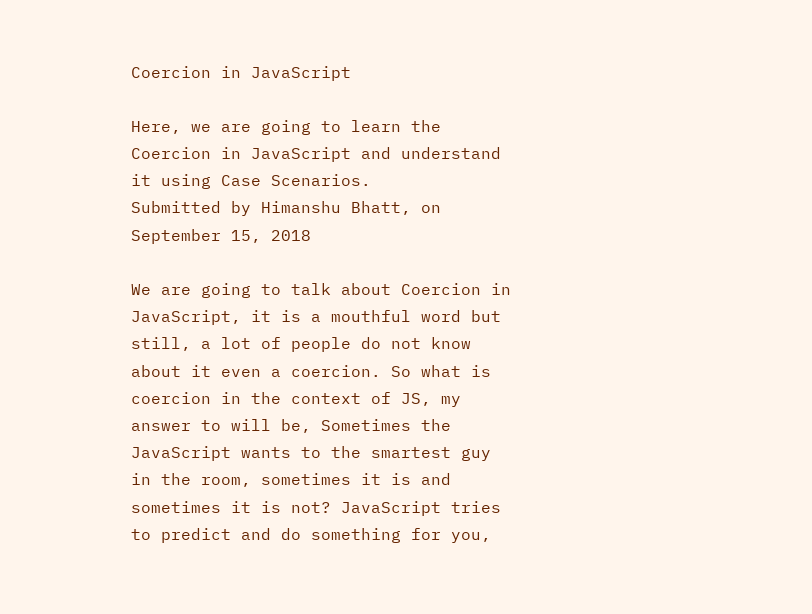Coercion in JavaScript

Here, we are going to learn the Coercion in JavaScript and understand it using Case Scenarios.
Submitted by Himanshu Bhatt, on September 15, 2018

We are going to talk about Coercion in JavaScript, it is a mouthful word but still, a lot of people do not know about it even a coercion. So what is coercion in the context of JS, my answer to will be, Sometimes the JavaScript wants to the smartest guy in the room, sometimes it is and sometimes it is not? JavaScript tries to predict and do something for you,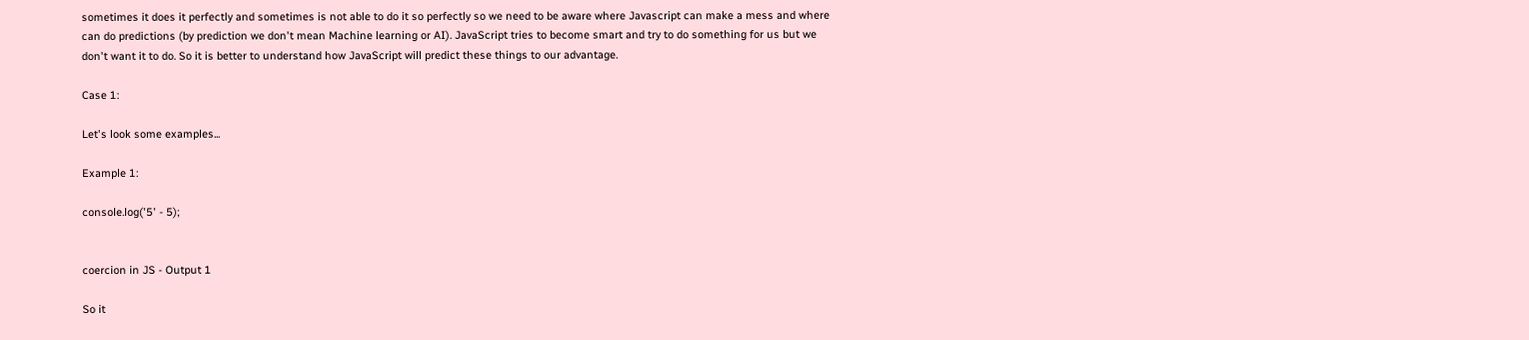sometimes it does it perfectly and sometimes is not able to do it so perfectly so we need to be aware where Javascript can make a mess and where can do predictions (by prediction we don't mean Machine learning or AI). JavaScript tries to become smart and try to do something for us but we don't want it to do. So it is better to understand how JavaScript will predict these things to our advantage.

Case 1:

Let's look some examples...

Example 1:

console.log('5' - 5);


coercion in JS - Output 1

So it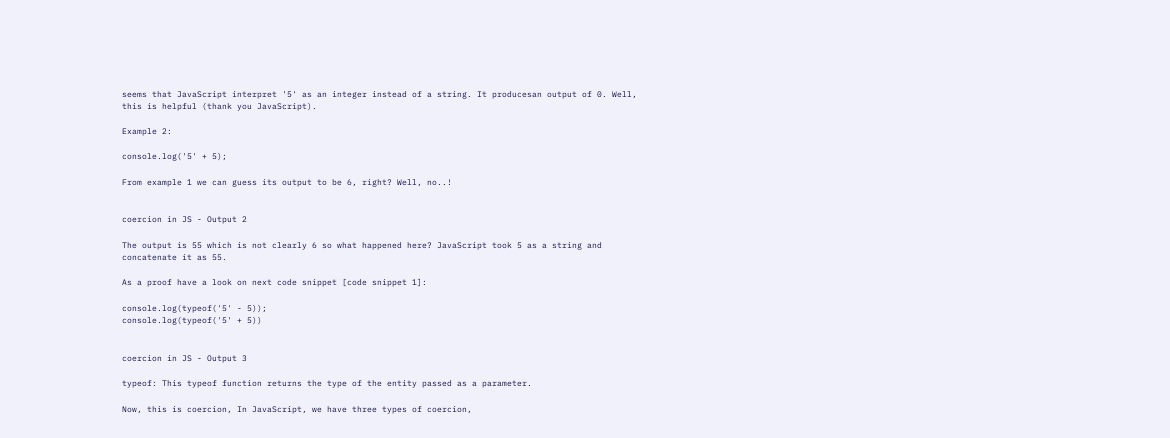seems that JavaScript interpret '5' as an integer instead of a string. It producesan output of 0. Well, this is helpful (thank you JavaScript).

Example 2:

console.log('5' + 5);

From example 1 we can guess its output to be 6, right? Well, no..!


coercion in JS - Output 2

The output is 55 which is not clearly 6 so what happened here? JavaScript took 5 as a string and concatenate it as 55.

As a proof have a look on next code snippet [code snippet 1]:

console.log(typeof('5' - 5));
console.log(typeof('5' + 5))


coercion in JS - Output 3

typeof: This typeof function returns the type of the entity passed as a parameter.

Now, this is coercion, In JavaScript, we have three types of coercion,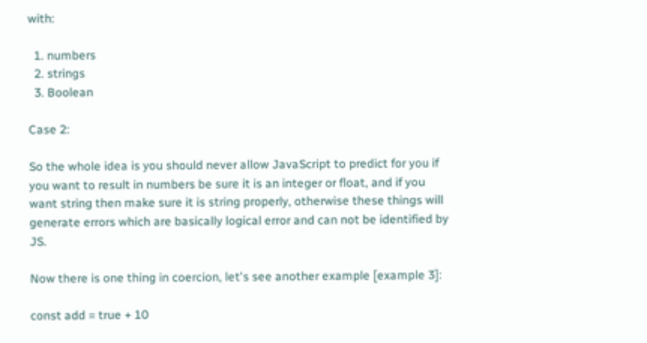with:

  1. numbers
  2. strings
  3. Boolean

Case 2:

So the whole idea is you should never allow JavaScript to predict for you if you want to result in numbers be sure it is an integer or float, and if you want string then make sure it is string properly, otherwise these things will generate errors which are basically logical error and can not be identified by JS.

Now there is one thing in coercion, let's see another example [example 3]:

const add = true + 10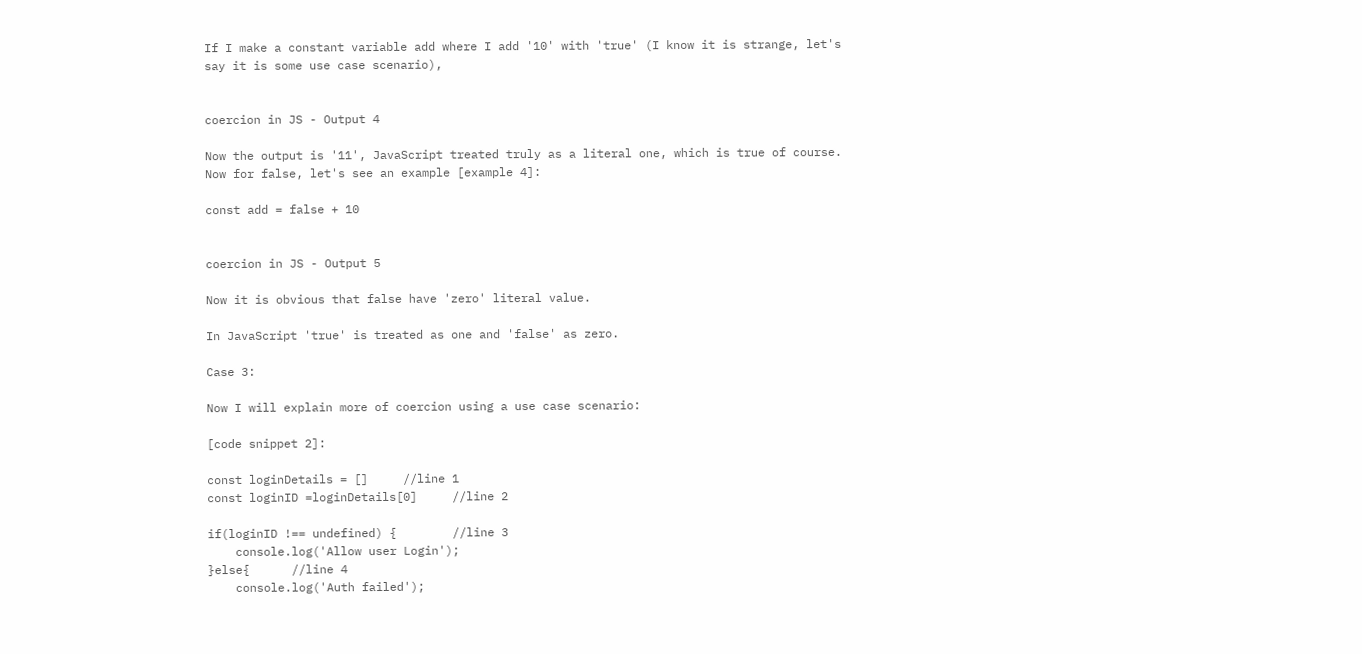If I make a constant variable add where I add '10' with 'true' (I know it is strange, let's say it is some use case scenario),


coercion in JS - Output 4

Now the output is '11', JavaScript treated truly as a literal one, which is true of course. Now for false, let's see an example [example 4]:

const add = false + 10


coercion in JS - Output 5

Now it is obvious that false have 'zero' literal value.

In JavaScript 'true' is treated as one and 'false' as zero.

Case 3:

Now I will explain more of coercion using a use case scenario:

[code snippet 2]:

const loginDetails = []     //line 1
const loginID =loginDetails[0]     //line 2

if(loginID !== undefined) {        //line 3
    console.log('Allow user Login');
}else{      //line 4
    console.log('Auth failed');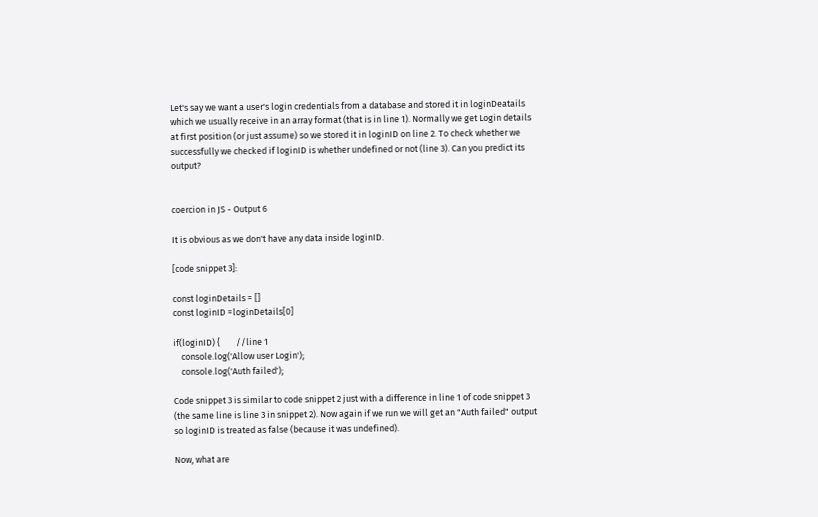Let's say we want a user's login credentials from a database and stored it in loginDeatails which we usually receive in an array format (that is in line 1). Normally we get Login details at first position (or just assume) so we stored it in loginID on line 2. To check whether we successfully we checked if loginID is whether undefined or not (line 3). Can you predict its output?


coercion in JS - Output 6

It is obvious as we don't have any data inside loginID.

[code snippet 3]:

const loginDetails = []
const loginID =loginDetails[0]

if(loginID) {        //line 1
    console.log('Allow user Login');
    console.log('Auth failed');

Code snippet 3 is similar to code snippet 2 just with a difference in line 1 of code snippet 3 (the same line is line 3 in snippet 2). Now again if we run we will get an "Auth failed" output so loginID is treated as false (because it was undefined).

Now, what are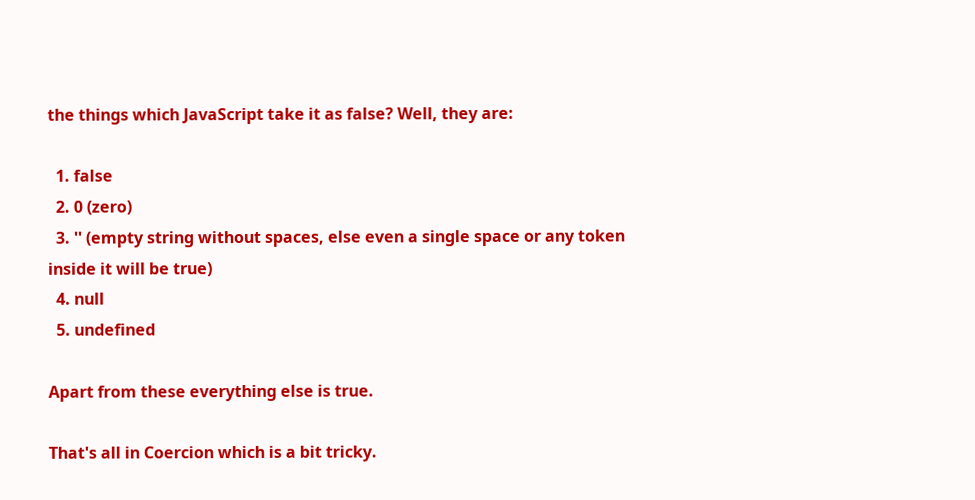the things which JavaScript take it as false? Well, they are:

  1. false
  2. 0 (zero)
  3. '' (empty string without spaces, else even a single space or any token inside it will be true)
  4. null
  5. undefined

Apart from these everything else is true.

That's all in Coercion which is a bit tricky.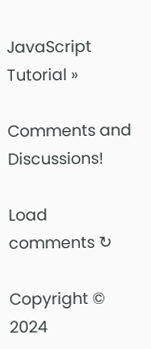JavaScript Tutorial »

Comments and Discussions!

Load comments ↻

Copyright © 2024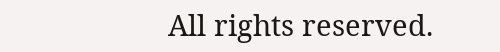All rights reserved.